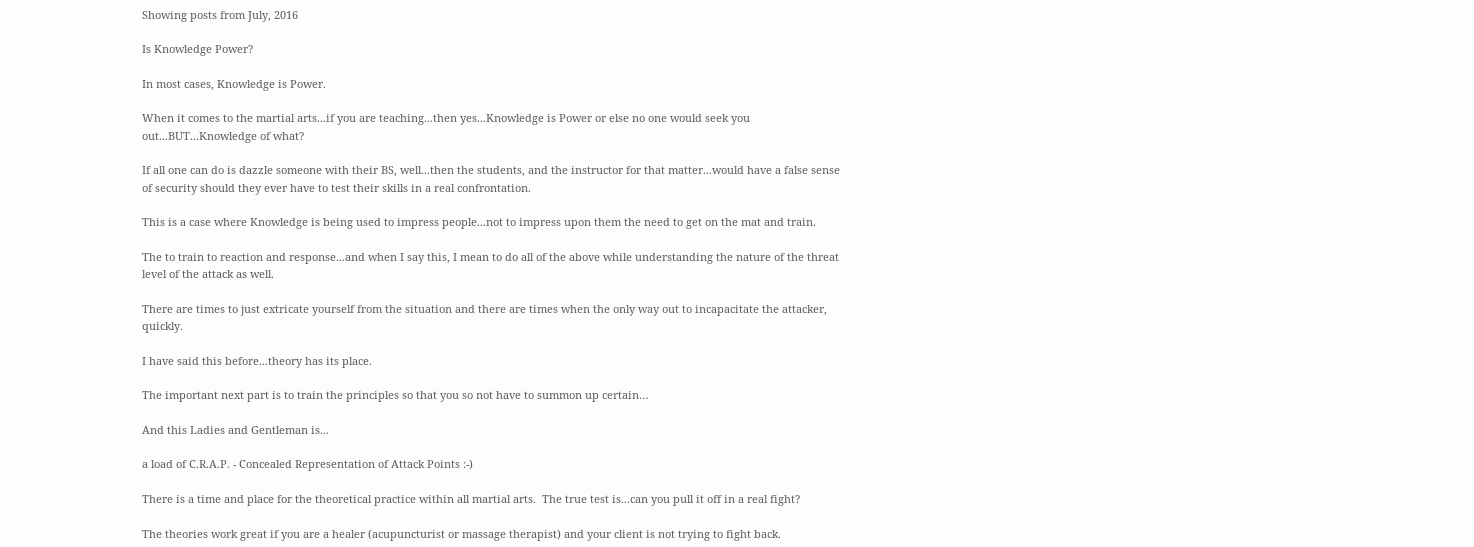Showing posts from July, 2016

Is Knowledge Power?

In most cases, Knowledge is Power.

When it comes to the martial arts...if you are teaching...then yes...Knowledge is Power or else no one would seek you out...BUT...Knowledge of what?

If all one can do is dazzle someone with their BS, well...then the students, and the instructor for that matter...would have a false sense of security should they ever have to test their skills in a real confrontation.

This is a case where Knowledge is being used to impress people...not to impress upon them the need to get on the mat and train.

The to train to reaction and response...and when I say this, I mean to do all of the above while understanding the nature of the threat level of the attack as well.

There are times to just extricate yourself from the situation and there are times when the only way out to incapacitate the attacker, quickly.

I have said this before...theory has its place.

The important next part is to train the principles so that you so not have to summon up certain…

And this Ladies and Gentleman is...

a load of C.R.A.P. - Concealed Representation of Attack Points :-)

There is a time and place for the theoretical practice within all martial arts.  The true test is...can you pull it off in a real fight?

The theories work great if you are a healer (acupuncturist or massage therapist) and your client is not trying to fight back.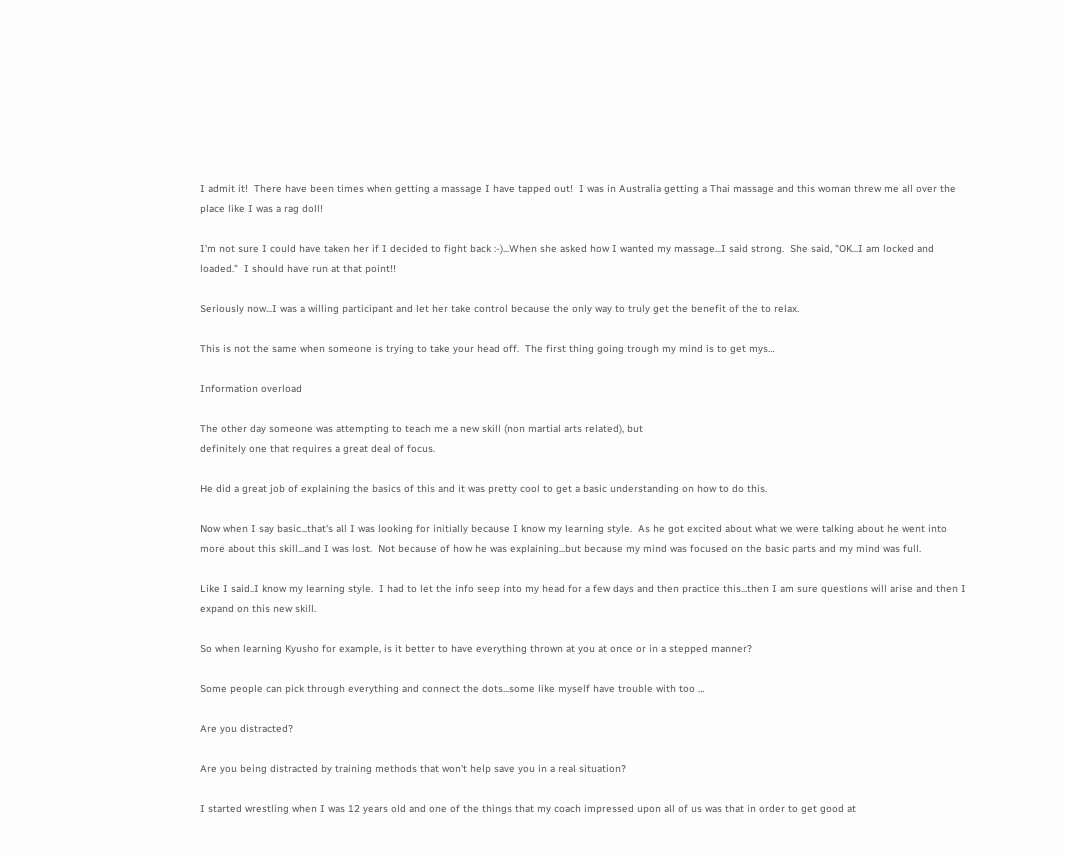I admit it!  There have been times when getting a massage I have tapped out!  I was in Australia getting a Thai massage and this woman threw me all over the place like I was a rag doll!

I'm not sure I could have taken her if I decided to fight back :-)...When she asked how I wanted my massage...I said strong.  She said, "OK...I am locked and loaded."  I should have run at that point!!

Seriously now...I was a willing participant and let her take control because the only way to truly get the benefit of the to relax.

This is not the same when someone is trying to take your head off.  The first thing going trough my mind is to get mys…

Information overload

The other day someone was attempting to teach me a new skill (non martial arts related), but
definitely one that requires a great deal of focus.

He did a great job of explaining the basics of this and it was pretty cool to get a basic understanding on how to do this.

Now when I say basic...that's all I was looking for initially because I know my learning style.  As he got excited about what we were talking about he went into more about this skill...and I was lost.  Not because of how he was explaining...but because my mind was focused on the basic parts and my mind was full.

Like I said..I know my learning style.  I had to let the info seep into my head for a few days and then practice this...then I am sure questions will arise and then I expand on this new skill.

So when learning Kyusho for example, is it better to have everything thrown at you at once or in a stepped manner?

Some people can pick through everything and connect the dots...some like myself have trouble with too …

Are you distracted?

Are you being distracted by training methods that won't help save you in a real situation?

I started wrestling when I was 12 years old and one of the things that my coach impressed upon all of us was that in order to get good at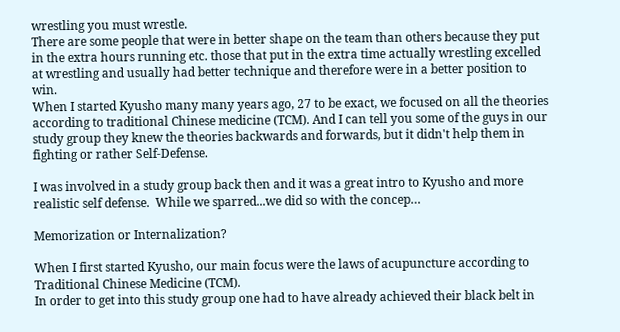wrestling you must wrestle.
There are some people that were in better shape on the team than others because they put in the extra hours running etc. those that put in the extra time actually wrestling excelled at wrestling and usually had better technique and therefore were in a better position to win.
When I started Kyusho many many years ago, 27 to be exact, we focused on all the theories according to traditional Chinese medicine (TCM). And I can tell you some of the guys in our study group they knew the theories backwards and forwards, but it didn't help them in fighting or rather Self-Defense.

I was involved in a study group back then and it was a great intro to Kyusho and more realistic self defense.  While we sparred...we did so with the concep…

Memorization or Internalization?

When I first started Kyusho, our main focus were the laws of acupuncture according to Traditional Chinese Medicine (TCM).
In order to get into this study group one had to have already achieved their black belt in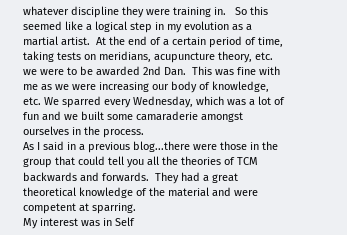whatever discipline they were training in.   So this seemed like a logical step in my evolution as a martial artist.  At the end of a certain period of time, taking tests on meridians, acupuncture theory, etc. we were to be awarded 2nd Dan.  This was fine with me as we were increasing our body of knowledge, etc. We sparred every Wednesday, which was a lot of fun and we built some camaraderie amongst  ourselves in the process.
As I said in a previous blog...there were those in the group that could tell you all the theories of TCM backwards and forwards.  They had a great theoretical knowledge of the material and were competent at sparring.
My interest was in Self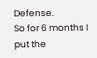Defense.
So for 6 months I put the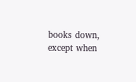books down, except when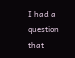I had a question that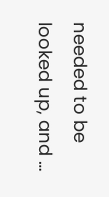needed to be looked up, and …